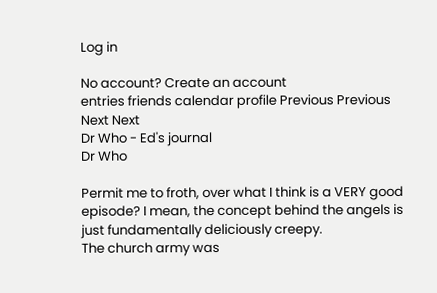Log in

No account? Create an account
entries friends calendar profile Previous Previous Next Next
Dr Who - Ed's journal
Dr Who

Permit me to froth, over what I think is a VERY good episode? I mean, the concept behind the angels is just fundamentally deliciously creepy.
The church army was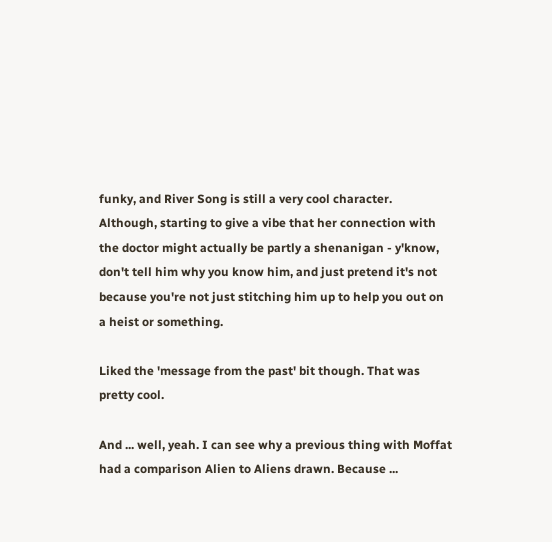funky, and River Song is still a very cool character. Although, starting to give a vibe that her connection with the doctor might actually be partly a shenanigan - y'know, don't tell him why you know him, and just pretend it's not because you're not just stitching him up to help you out on a heist or something.

Liked the 'message from the past' bit though. That was pretty cool.

And ... well, yeah. I can see why a previous thing with Moffat had a comparison Alien to Aliens drawn. Because ...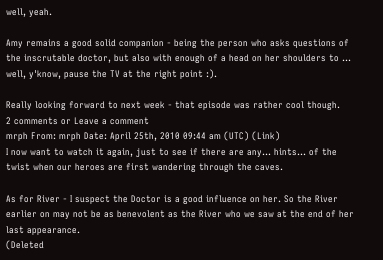well, yeah.

Amy remains a good solid companion - being the person who asks questions of the inscrutable doctor, but also with enough of a head on her shoulders to ... well, y'know, pause the TV at the right point :).

Really looking forward to next week - that episode was rather cool though.
2 comments or Leave a comment
mrph From: mrph Date: April 25th, 2010 09:44 am (UTC) (Link)
I now want to watch it again, just to see if there are any... hints... of the twist when our heroes are first wandering through the caves.

As for River - I suspect the Doctor is a good influence on her. So the River earlier on may not be as benevolent as the River who we saw at the end of her last appearance.
(Deleted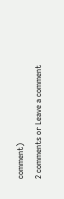comment)
2 comments or Leave a comment